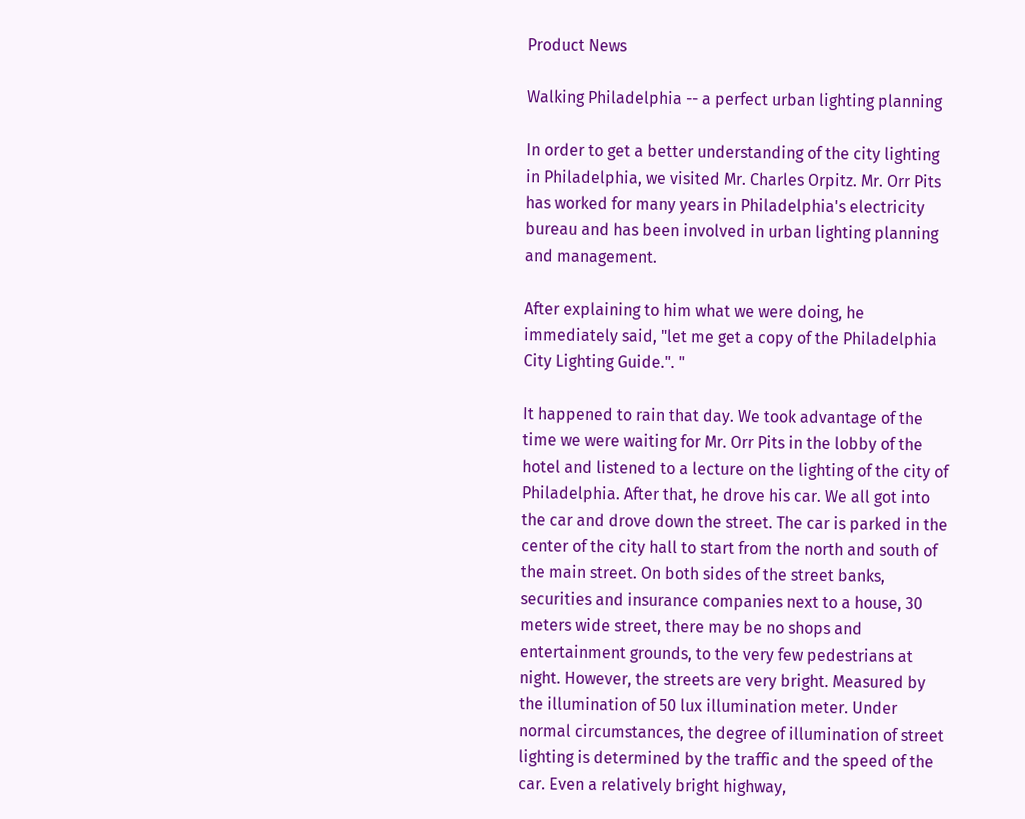Product News

Walking Philadelphia -- a perfect urban lighting planning

In order to get a better understanding of the city lighting in Philadelphia, we visited Mr. Charles Orpitz. Mr. Orr Pits has worked for many years in Philadelphia's electricity bureau and has been involved in urban lighting planning and management.

After explaining to him what we were doing, he immediately said, "let me get a copy of the Philadelphia City Lighting Guide.". "

It happened to rain that day. We took advantage of the time we were waiting for Mr. Orr Pits in the lobby of the hotel and listened to a lecture on the lighting of the city of Philadelphia. After that, he drove his car. We all got into the car and drove down the street. The car is parked in the center of the city hall to start from the north and south of the main street. On both sides of the street banks, securities and insurance companies next to a house, 30 meters wide street, there may be no shops and entertainment grounds, to the very few pedestrians at night. However, the streets are very bright. Measured by the illumination of 50 lux illumination meter. Under normal circumstances, the degree of illumination of street lighting is determined by the traffic and the speed of the car. Even a relatively bright highway,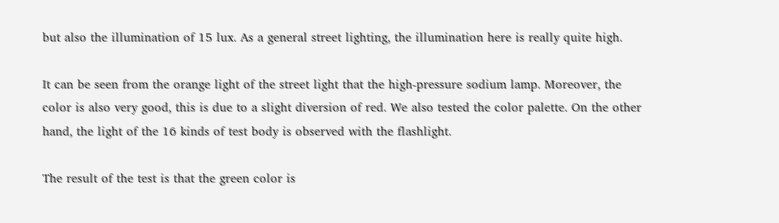but also the illumination of 15 lux. As a general street lighting, the illumination here is really quite high.

It can be seen from the orange light of the street light that the high-pressure sodium lamp. Moreover, the color is also very good, this is due to a slight diversion of red. We also tested the color palette. On the other hand, the light of the 16 kinds of test body is observed with the flashlight.

The result of the test is that the green color is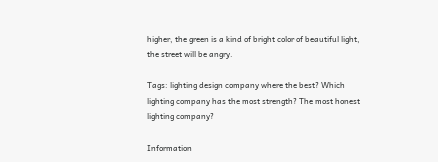higher, the green is a kind of bright color of beautiful light, the street will be angry.

Tags: lighting design company where the best? Which lighting company has the most strength? The most honest lighting company?

Information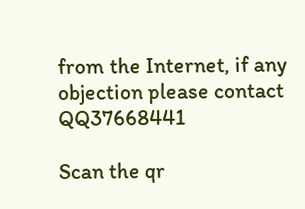from the Internet, if any objection please contact QQ37668441

Scan the qr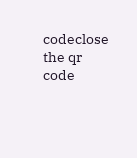codeclose
the qr code